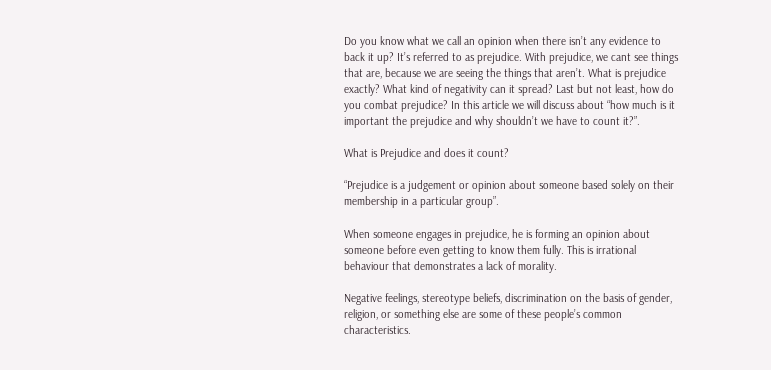Do you know what we call an opinion when there isn’t any evidence to back it up? It’s referred to as prejudice. With prejudice, we cant see things that are, because we are seeing the things that aren’t. What is prejudice exactly? What kind of negativity can it spread? Last but not least, how do you combat prejudice? In this article we will discuss about “how much is it important the prejudice and why shouldn’t we have to count it?”.

What is Prejudice and does it count?

“Prejudice is a judgement or opinion about someone based solely on their membership in a particular group”.

When someone engages in prejudice, he is forming an opinion about someone before even getting to know them fully. This is irrational behaviour that demonstrates a lack of morality.

Negative feelings, stereotype beliefs, discrimination on the basis of gender, religion, or something else are some of these people’s common characteristics.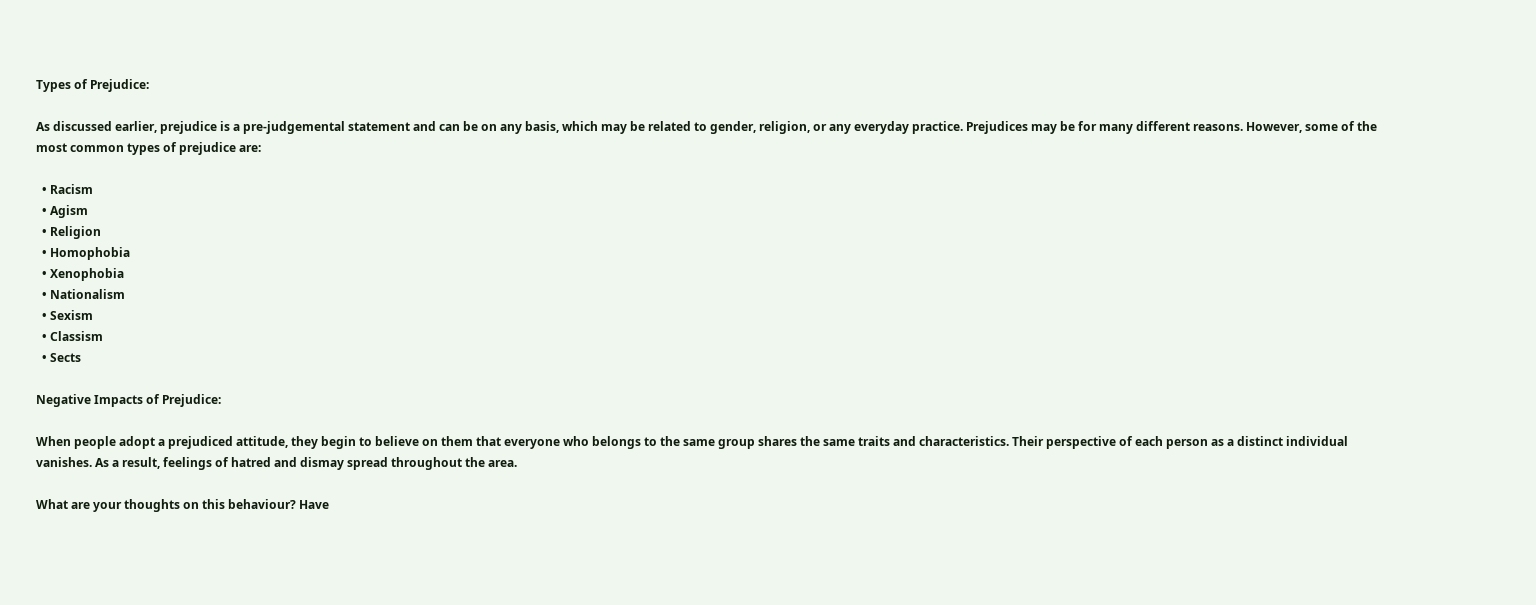Types of Prejudice:

As discussed earlier, prejudice is a pre-judgemental statement and can be on any basis, which may be related to gender, religion, or any everyday practice. Prejudices may be for many different reasons. However, some of the most common types of prejudice are:

  • Racism
  • Agism
  • Religion
  • Homophobia
  • Xenophobia
  • Nationalism
  • Sexism
  • Classism
  • Sects

Negative Impacts of Prejudice:

When people adopt a prejudiced attitude, they begin to believe on them that everyone who belongs to the same group shares the same traits and characteristics. Their perspective of each person as a distinct individual vanishes. As a result, feelings of hatred and dismay spread throughout the area.

What are your thoughts on this behaviour? Have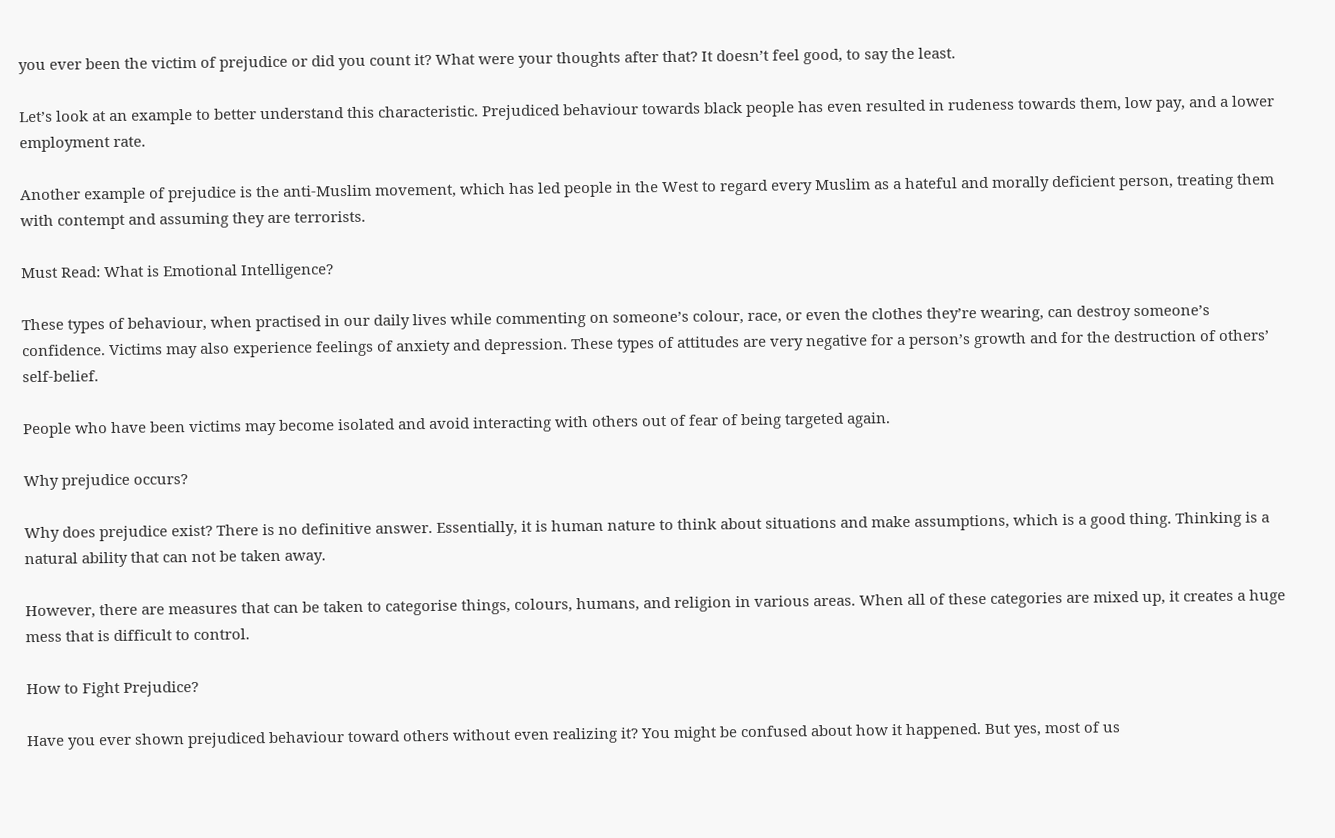you ever been the victim of prejudice or did you count it? What were your thoughts after that? It doesn’t feel good, to say the least.

Let’s look at an example to better understand this characteristic. Prejudiced behaviour towards black people has even resulted in rudeness towards them, low pay, and a lower employment rate.

Another example of prejudice is the anti-Muslim movement, which has led people in the West to regard every Muslim as a hateful and morally deficient person, treating them with contempt and assuming they are terrorists.

Must Read: What is Emotional Intelligence?

These types of behaviour, when practised in our daily lives while commenting on someone’s colour, race, or even the clothes they’re wearing, can destroy someone’s confidence. Victims may also experience feelings of anxiety and depression. These types of attitudes are very negative for a person’s growth and for the destruction of others’ self-belief.

People who have been victims may become isolated and avoid interacting with others out of fear of being targeted again.

Why prejudice occurs?

Why does prejudice exist? There is no definitive answer. Essentially, it is human nature to think about situations and make assumptions, which is a good thing. Thinking is a natural ability that can not be taken away.

However, there are measures that can be taken to categorise things, colours, humans, and religion in various areas. When all of these categories are mixed up, it creates a huge mess that is difficult to control.

How to Fight Prejudice?

Have you ever shown prejudiced behaviour toward others without even realizing it? You might be confused about how it happened. But yes, most of us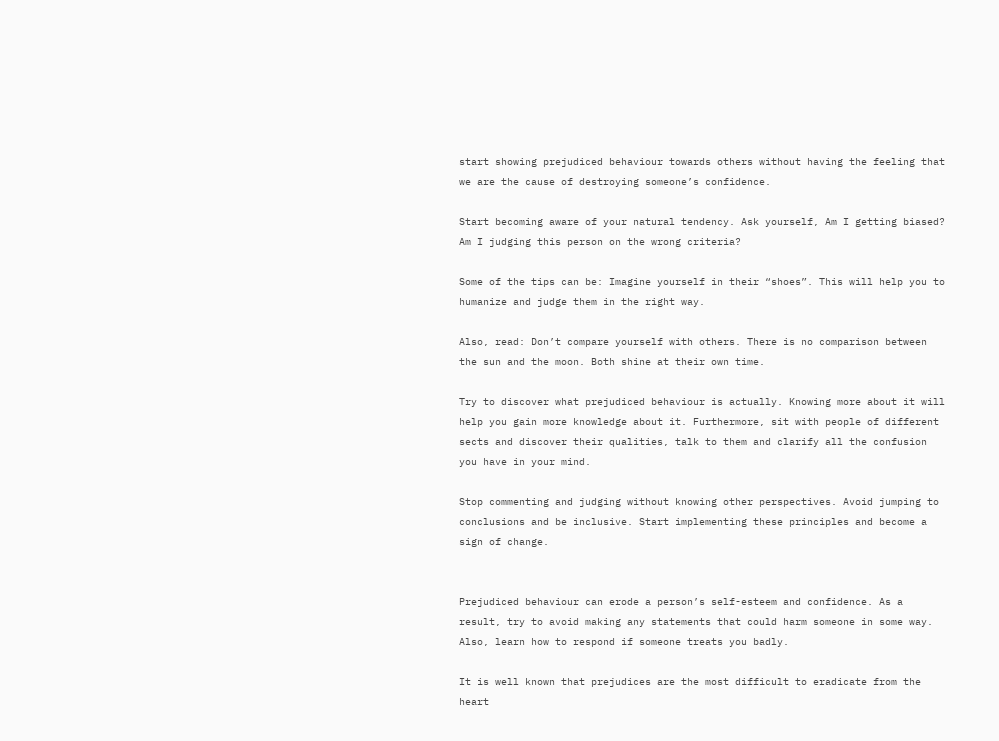start showing prejudiced behaviour towards others without having the feeling that we are the cause of destroying someone’s confidence.

Start becoming aware of your natural tendency. Ask yourself, Am I getting biased? Am I judging this person on the wrong criteria?

Some of the tips can be: Imagine yourself in their “shoes”. This will help you to humanize and judge them in the right way.

Also, read: Don’t compare yourself with others. There is no comparison between the sun and the moon. Both shine at their own time.

Try to discover what prejudiced behaviour is actually. Knowing more about it will help you gain more knowledge about it. Furthermore, sit with people of different sects and discover their qualities, talk to them and clarify all the confusion you have in your mind.

Stop commenting and judging without knowing other perspectives. Avoid jumping to conclusions and be inclusive. Start implementing these principles and become a sign of change.


Prejudiced behaviour can erode a person’s self-esteem and confidence. As a result, try to avoid making any statements that could harm someone in some way. Also, learn how to respond if someone treats you badly.

It is well known that prejudices are the most difficult to eradicate from the heart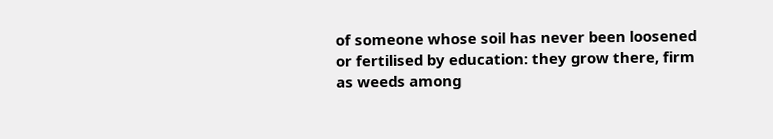of someone whose soil has never been loosened or fertilised by education: they grow there, firm as weeds among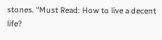stones. “Must Read: How to live a decent life?